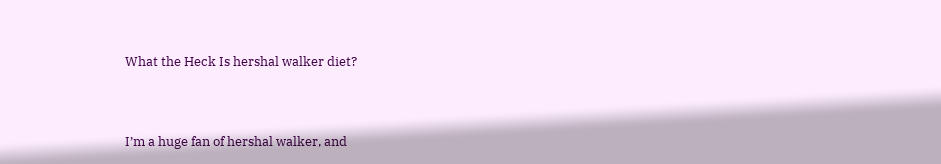What the Heck Is hershal walker diet?


I’m a huge fan of hershal walker, and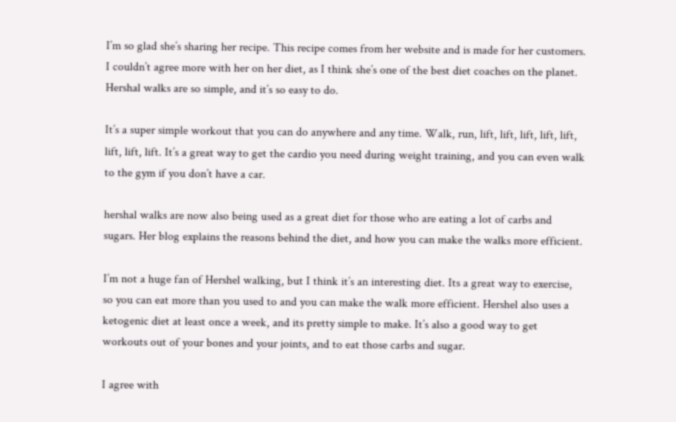I’m so glad she’s sharing her recipe. This recipe comes from her website and is made for her customers. I couldn’t agree more with her on her diet, as I think she’s one of the best diet coaches on the planet. Hershal walks are so simple, and it’s so easy to do.

It’s a super simple workout that you can do anywhere and any time. Walk, run, lift, lift, lift, lift, lift, lift, lift, lift. It’s a great way to get the cardio you need during weight training, and you can even walk to the gym if you don’t have a car.

hershal walks are now also being used as a great diet for those who are eating a lot of carbs and sugars. Her blog explains the reasons behind the diet, and how you can make the walks more efficient.

I’m not a huge fan of Hershel walking, but I think it’s an interesting diet. Its a great way to exercise, so you can eat more than you used to and you can make the walk more efficient. Hershel also uses a ketogenic diet at least once a week, and its pretty simple to make. It’s also a good way to get workouts out of your bones and your joints, and to eat those carbs and sugar.

I agree with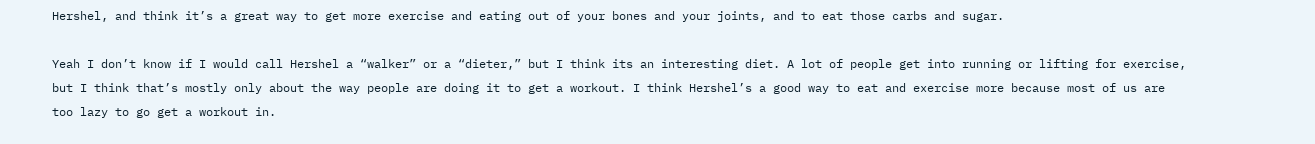Hershel, and think it’s a great way to get more exercise and eating out of your bones and your joints, and to eat those carbs and sugar.

Yeah I don’t know if I would call Hershel a “walker” or a “dieter,” but I think its an interesting diet. A lot of people get into running or lifting for exercise, but I think that’s mostly only about the way people are doing it to get a workout. I think Hershel’s a good way to eat and exercise more because most of us are too lazy to go get a workout in.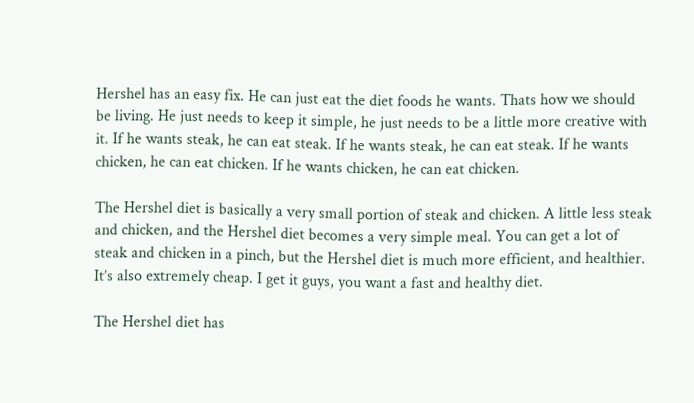Hershel has an easy fix. He can just eat the diet foods he wants. Thats how we should be living. He just needs to keep it simple, he just needs to be a little more creative with it. If he wants steak, he can eat steak. If he wants steak, he can eat steak. If he wants chicken, he can eat chicken. If he wants chicken, he can eat chicken.

The Hershel diet is basically a very small portion of steak and chicken. A little less steak and chicken, and the Hershel diet becomes a very simple meal. You can get a lot of steak and chicken in a pinch, but the Hershel diet is much more efficient, and healthier. It’s also extremely cheap. I get it guys, you want a fast and healthy diet.

The Hershel diet has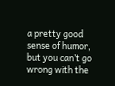a pretty good sense of humor, but you can’t go wrong with the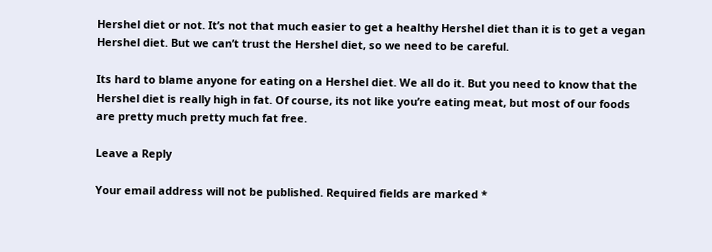Hershel diet or not. It’s not that much easier to get a healthy Hershel diet than it is to get a vegan Hershel diet. But we can’t trust the Hershel diet, so we need to be careful.

Its hard to blame anyone for eating on a Hershel diet. We all do it. But you need to know that the Hershel diet is really high in fat. Of course, its not like you’re eating meat, but most of our foods are pretty much pretty much fat free.

Leave a Reply

Your email address will not be published. Required fields are marked *